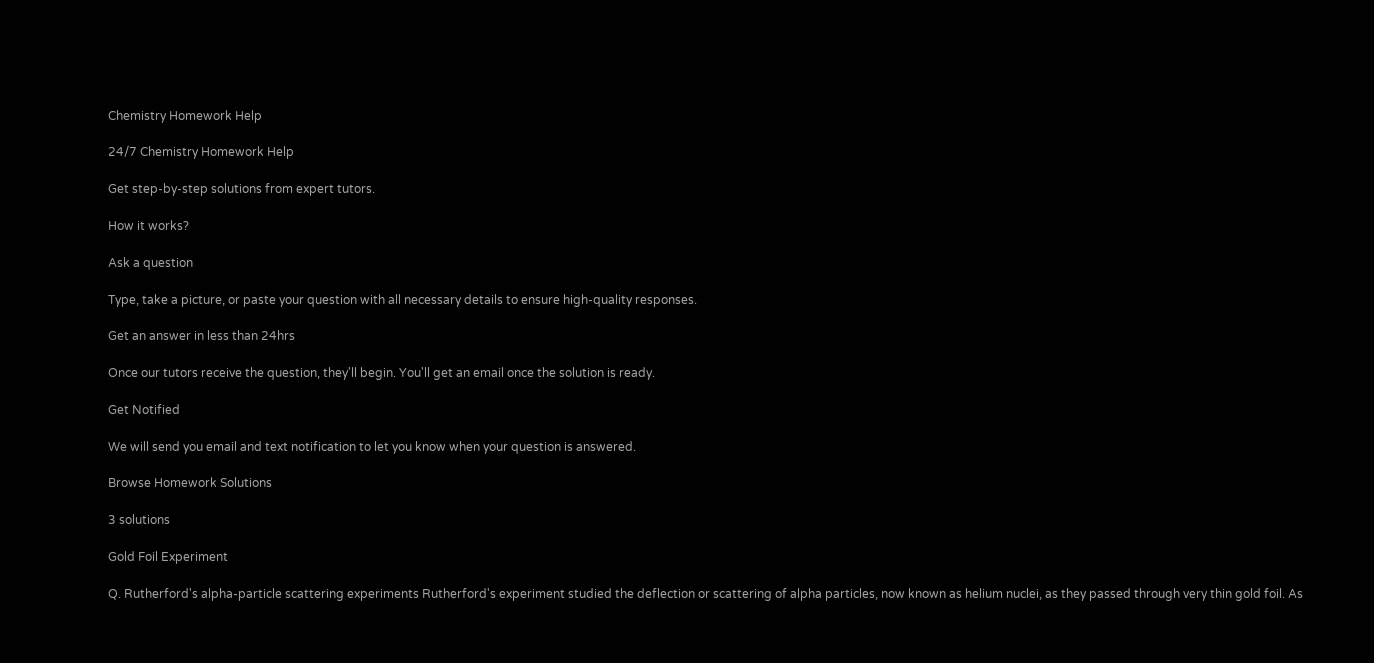Chemistry Homework Help

24/7 Chemistry Homework Help

Get step-by-step solutions from expert tutors.

How it works?

Ask a question

Type, take a picture, or paste your question with all necessary details to ensure high-quality responses.

Get an answer in less than 24hrs

Once our tutors receive the question, they'll begin. You'll get an email once the solution is ready.

Get Notified

We will send you email and text notification to let you know when your question is answered.

Browse Homework Solutions

3 solutions

Gold Foil Experiment

Q. Rutherford's alpha-particle scattering experiments Rutherford's experiment studied the deflection or scattering of alpha particles, now known as helium nuclei, as they passed through very thin gold foil. As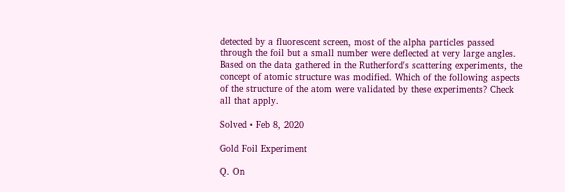detected by a fluorescent screen, most of the alpha particles passed through the foil but a small number were deflected at very large angles. Based on the data gathered in the Rutherford's scattering experiments, the concept of atomic structure was modified. Which of the following aspects of the structure of the atom were validated by these experiments? Check all that apply.

Solved • Feb 8, 2020

Gold Foil Experiment

Q. On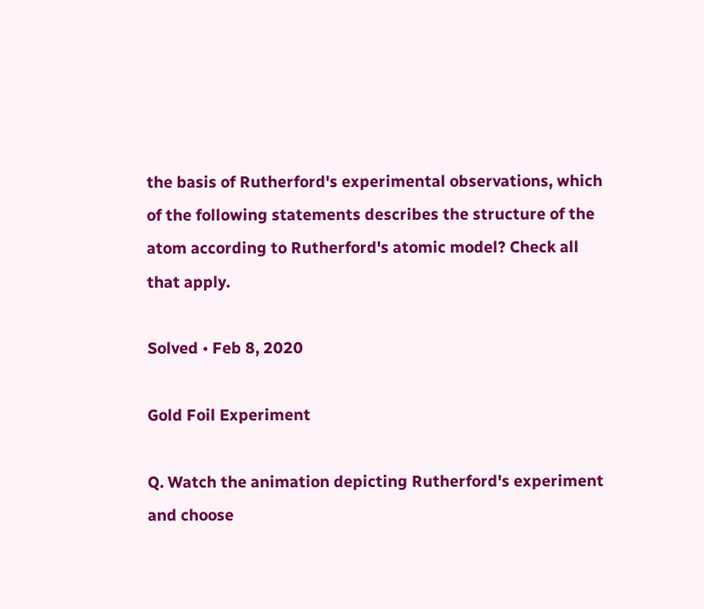the basis of Rutherford's experimental observations, which of the following statements describes the structure of the atom according to Rutherford's atomic model? Check all that apply.

Solved • Feb 8, 2020

Gold Foil Experiment

Q. Watch the animation depicting Rutherford's experiment and choose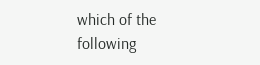which of the following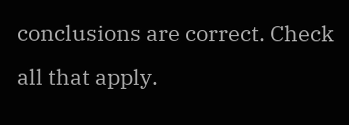conclusions are correct. Check all that apply.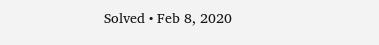Solved • Feb 8, 2020